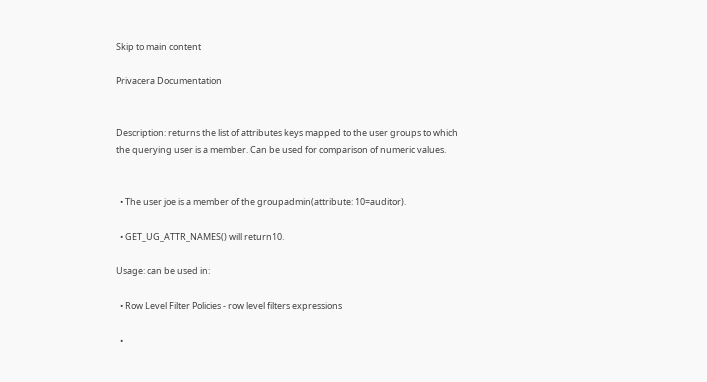Skip to main content

Privacera Documentation


Description: returns the list of attributes keys mapped to the user groups to which the querying user is a member. Can be used for comparison of numeric values.


  • The user joe is a member of the groupadmin(attribute: 10=auditor).

  • GET_UG_ATTR_NAMES() will return10.

Usage: can be used in:

  • Row Level Filter Policies - row level filters expressions

  •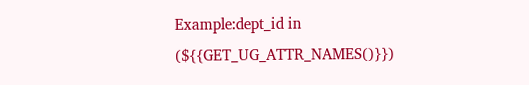Example:dept_id in (${{GET_UG_ATTR_NAMES()}})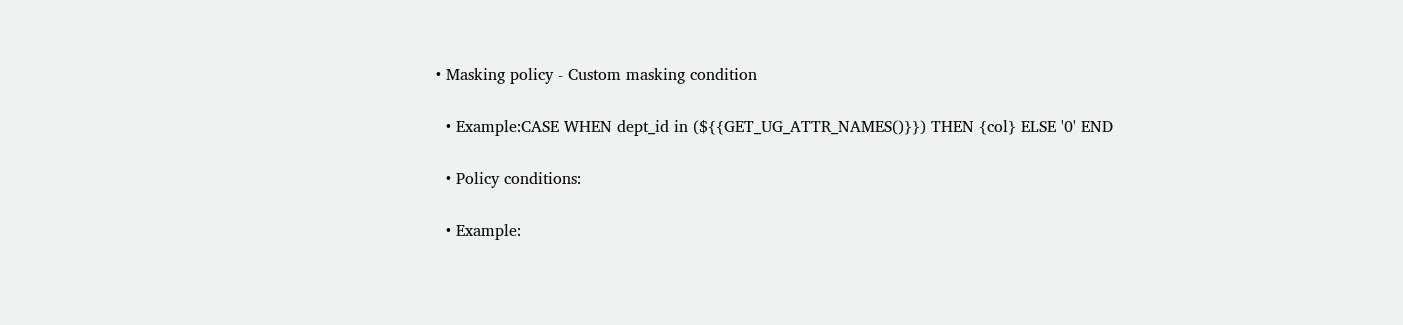• Masking policy - Custom masking condition

  • Example:CASE WHEN dept_id in (${{GET_UG_ATTR_NAMES()}}) THEN {col} ELSE '0' END

  • Policy conditions:

  • Example: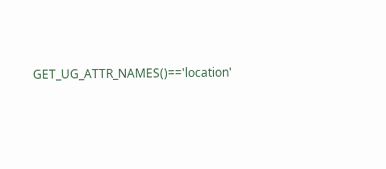GET_UG_ATTR_NAMES()=='location'